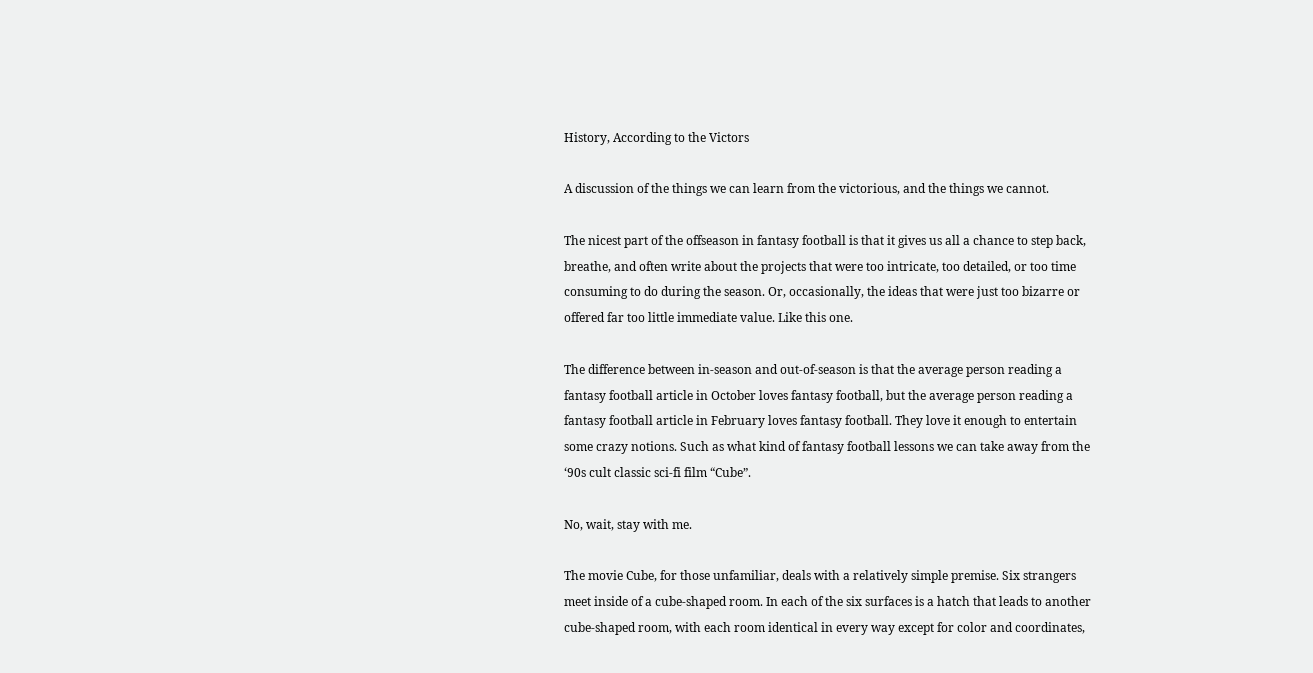History, According to the Victors

A discussion of the things we can learn from the victorious, and the things we cannot.

The nicest part of the offseason in fantasy football is that it gives us all a chance to step back, breathe, and often write about the projects that were too intricate, too detailed, or too time consuming to do during the season. Or, occasionally, the ideas that were just too bizarre or offered far too little immediate value. Like this one.

The difference between in-season and out-of-season is that the average person reading a fantasy football article in October loves fantasy football, but the average person reading a fantasy football article in February loves fantasy football. They love it enough to entertain some crazy notions. Such as what kind of fantasy football lessons we can take away from the ‘90s cult classic sci-fi film “Cube”.

No, wait, stay with me.

The movie Cube, for those unfamiliar, deals with a relatively simple premise. Six strangers meet inside of a cube-shaped room. In each of the six surfaces is a hatch that leads to another cube-shaped room, with each room identical in every way except for color and coordinates,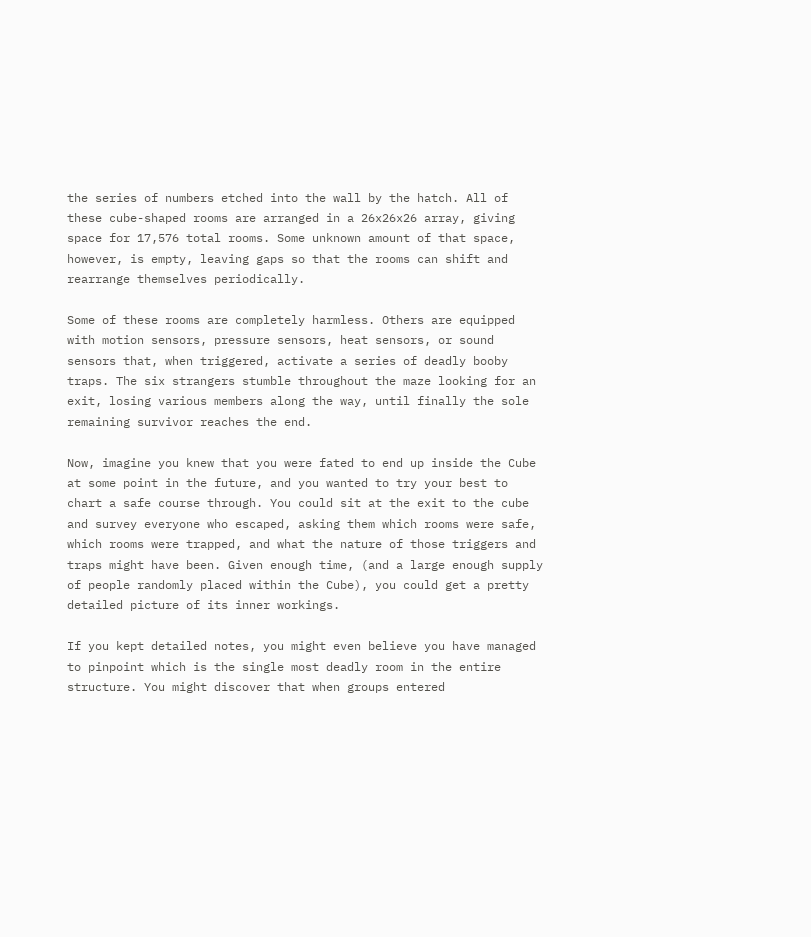the series of numbers etched into the wall by the hatch. All of these cube-shaped rooms are arranged in a 26x26x26 array, giving space for 17,576 total rooms. Some unknown amount of that space, however, is empty, leaving gaps so that the rooms can shift and rearrange themselves periodically.

Some of these rooms are completely harmless. Others are equipped with motion sensors, pressure sensors, heat sensors, or sound sensors that, when triggered, activate a series of deadly booby traps. The six strangers stumble throughout the maze looking for an exit, losing various members along the way, until finally the sole remaining survivor reaches the end.

Now, imagine you knew that you were fated to end up inside the Cube at some point in the future, and you wanted to try your best to chart a safe course through. You could sit at the exit to the cube and survey everyone who escaped, asking them which rooms were safe, which rooms were trapped, and what the nature of those triggers and traps might have been. Given enough time, (and a large enough supply of people randomly placed within the Cube), you could get a pretty detailed picture of its inner workings.

If you kept detailed notes, you might even believe you have managed to pinpoint which is the single most deadly room in the entire structure. You might discover that when groups entered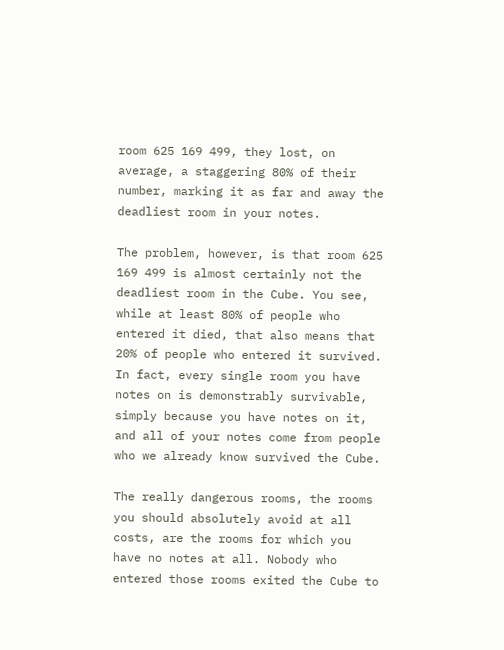room 625 169 499, they lost, on average, a staggering 80% of their number, marking it as far and away the deadliest room in your notes.

The problem, however, is that room 625 169 499 is almost certainly not the deadliest room in the Cube. You see, while at least 80% of people who entered it died, that also means that 20% of people who entered it survived. In fact, every single room you have notes on is demonstrably survivable, simply because you have notes on it, and all of your notes come from people who we already know survived the Cube.

The really dangerous rooms, the rooms you should absolutely avoid at all costs, are the rooms for which you have no notes at all. Nobody who entered those rooms exited the Cube to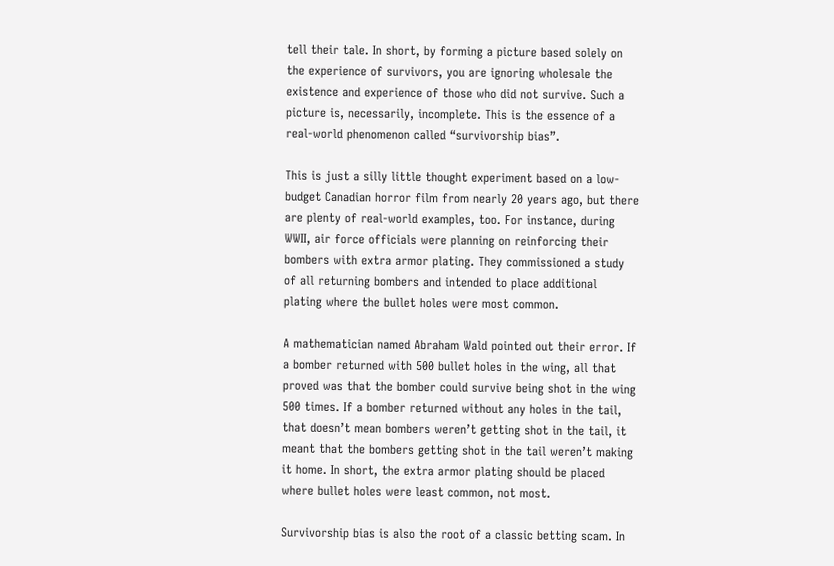tell their tale. In short, by forming a picture based solely on the experience of survivors, you are ignoring wholesale the existence and experience of those who did not survive. Such a picture is, necessarily, incomplete. This is the essence of a real-world phenomenon called “survivorship bias”.

This is just a silly little thought experiment based on a low-budget Canadian horror film from nearly 20 years ago, but there are plenty of real-world examples, too. For instance, during WWII, air force officials were planning on reinforcing their bombers with extra armor plating. They commissioned a study of all returning bombers and intended to place additional plating where the bullet holes were most common.

A mathematician named Abraham Wald pointed out their error. If a bomber returned with 500 bullet holes in the wing, all that proved was that the bomber could survive being shot in the wing 500 times. If a bomber returned without any holes in the tail, that doesn’t mean bombers weren’t getting shot in the tail, it meant that the bombers getting shot in the tail weren’t making it home. In short, the extra armor plating should be placed where bullet holes were least common, not most.

Survivorship bias is also the root of a classic betting scam. In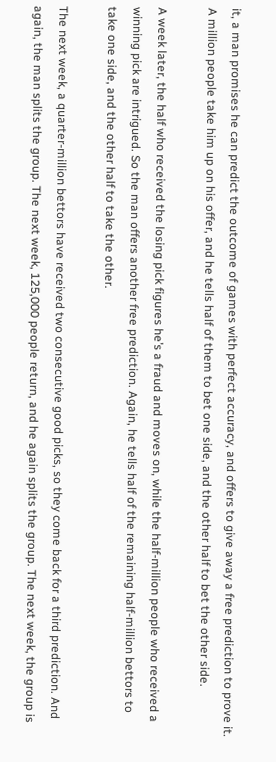it, a man promises he can predict the outcome of games with perfect accuracy, and offers to give away a free prediction to prove it. A million people take him up on his offer, and he tells half of them to bet one side, and the other half to bet the other side.

A week later, the half who received the losing pick figures he’s a fraud and moves on, while the half-million people who received a winning pick are intrigued. So the man offers another free prediction. Again, he tells half of the remaining half-million bettors to take one side, and the other half to take the other.

The next week, a quarter-million bettors have received two consecutive good picks, so they come back for a third prediction. And again, the man splits the group. The next week, 125,000 people return, and he again splits the group. The next week, the group is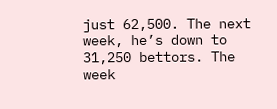just 62,500. The next week, he’s down to 31,250 bettors. The week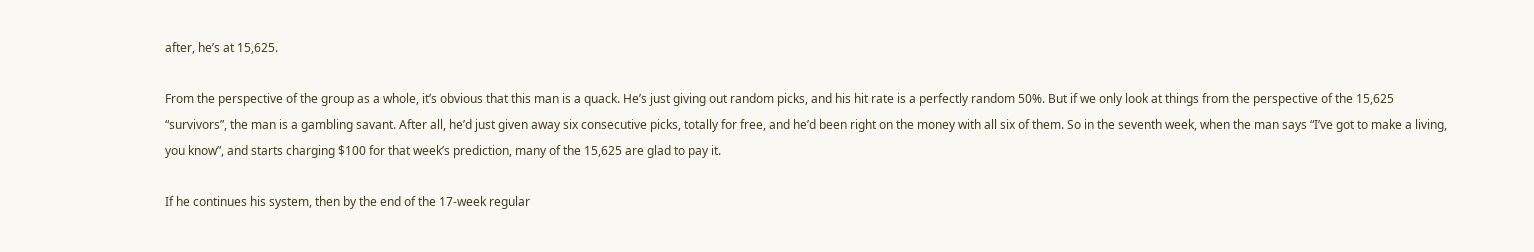after, he’s at 15,625.

From the perspective of the group as a whole, it’s obvious that this man is a quack. He’s just giving out random picks, and his hit rate is a perfectly random 50%. But if we only look at things from the perspective of the 15,625 “survivors”, the man is a gambling savant. After all, he’d just given away six consecutive picks, totally for free, and he’d been right on the money with all six of them. So in the seventh week, when the man says “I’ve got to make a living, you know”, and starts charging $100 for that week’s prediction, many of the 15,625 are glad to pay it.

If he continues his system, then by the end of the 17-week regular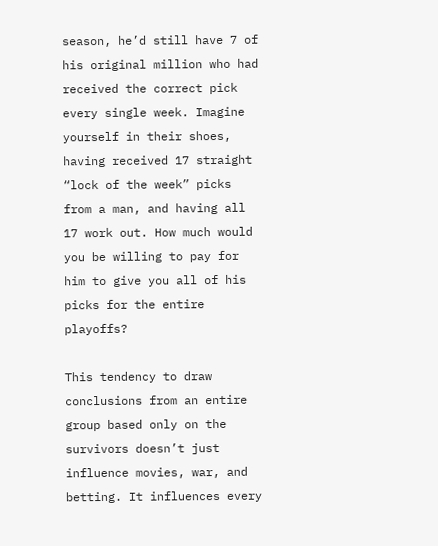season, he’d still have 7 of his original million who had received the correct pick every single week. Imagine yourself in their shoes, having received 17 straight “lock of the week” picks from a man, and having all 17 work out. How much would you be willing to pay for him to give you all of his picks for the entire playoffs?

This tendency to draw conclusions from an entire group based only on the survivors doesn’t just influence movies, war, and betting. It influences every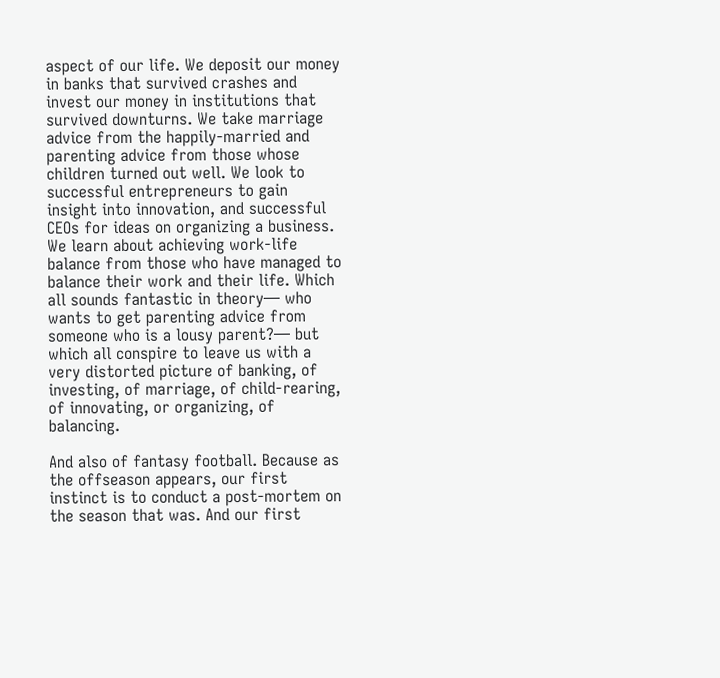aspect of our life. We deposit our money in banks that survived crashes and invest our money in institutions that survived downturns. We take marriage advice from the happily-married and parenting advice from those whose children turned out well. We look to successful entrepreneurs to gain insight into innovation, and successful CEOs for ideas on organizing a business. We learn about achieving work-life balance from those who have managed to balance their work and their life. Which all sounds fantastic in theory— who wants to get parenting advice from someone who is a lousy parent?— but which all conspire to leave us with a very distorted picture of banking, of investing, of marriage, of child-rearing, of innovating, or organizing, of balancing.

And also of fantasy football. Because as the offseason appears, our first instinct is to conduct a post-mortem on the season that was. And our first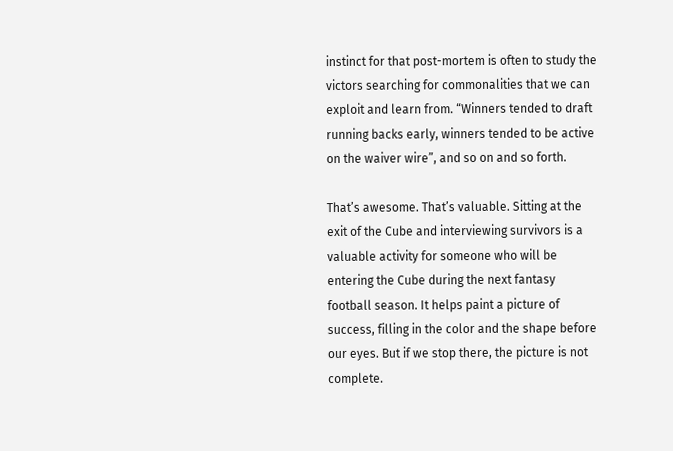instinct for that post-mortem is often to study the victors searching for commonalities that we can exploit and learn from. “Winners tended to draft running backs early, winners tended to be active on the waiver wire”, and so on and so forth.

That’s awesome. That’s valuable. Sitting at the exit of the Cube and interviewing survivors is a valuable activity for someone who will be entering the Cube during the next fantasy football season. It helps paint a picture of success, filling in the color and the shape before our eyes. But if we stop there, the picture is not complete.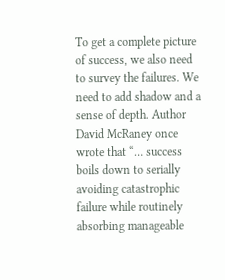To get a complete picture of success, we also need to survey the failures. We need to add shadow and a sense of depth. Author David McRaney once wrote that “… success boils down to serially avoiding catastrophic failure while routinely absorbing manageable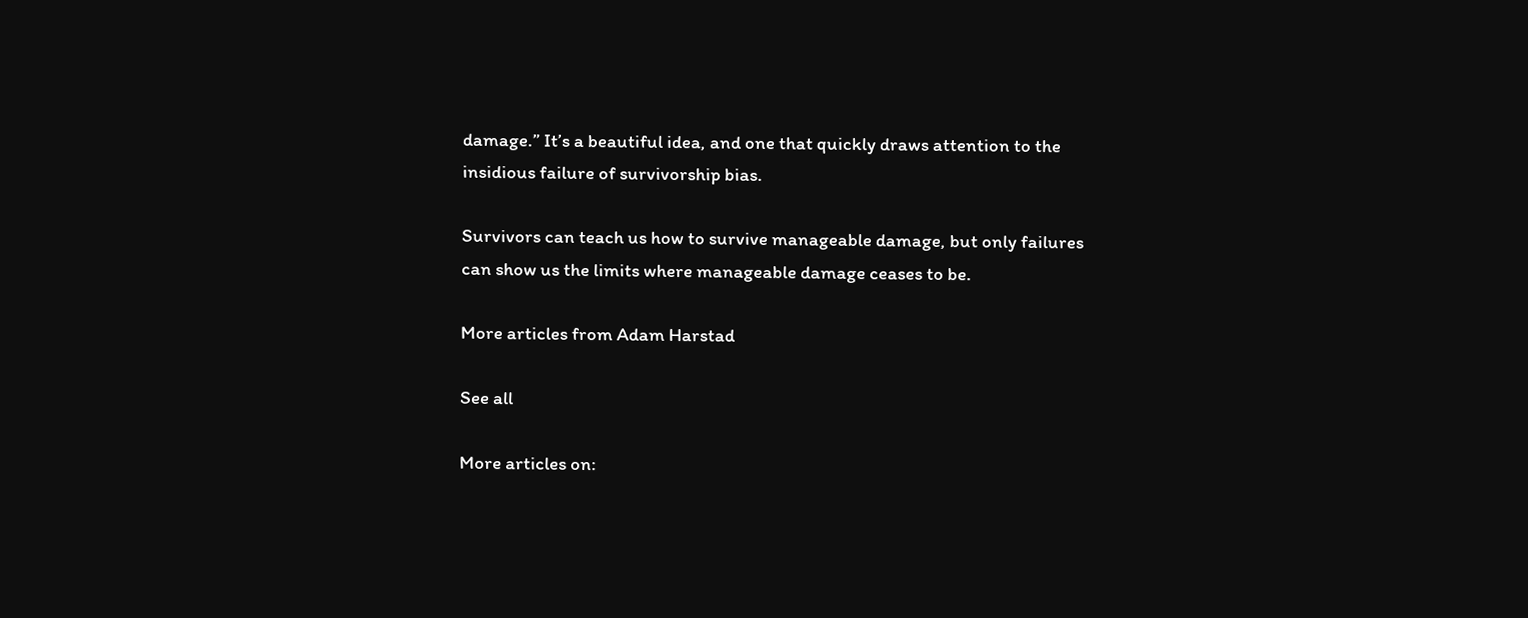damage.” It’s a beautiful idea, and one that quickly draws attention to the insidious failure of survivorship bias.

Survivors can teach us how to survive manageable damage, but only failures can show us the limits where manageable damage ceases to be.

More articles from Adam Harstad

See all

More articles on: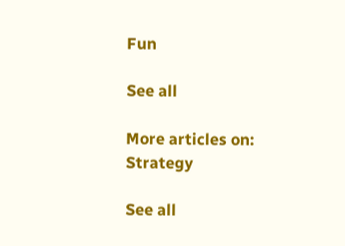Fun

See all

More articles on: Strategy

See all